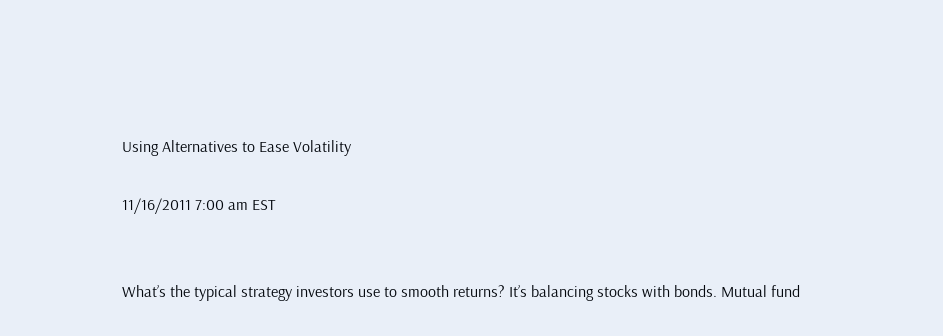Using Alternatives to Ease Volatility

11/16/2011 7:00 am EST


What’s the typical strategy investors use to smooth returns? It’s balancing stocks with bonds. Mutual fund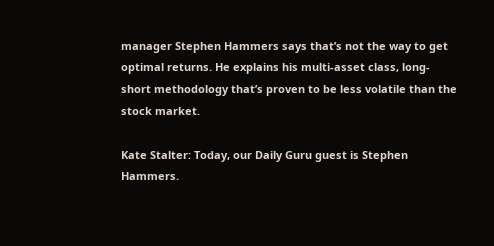manager Stephen Hammers says that’s not the way to get optimal returns. He explains his multi-asset class, long-short methodology that’s proven to be less volatile than the stock market.

Kate Stalter: Today, our Daily Guru guest is Stephen Hammers.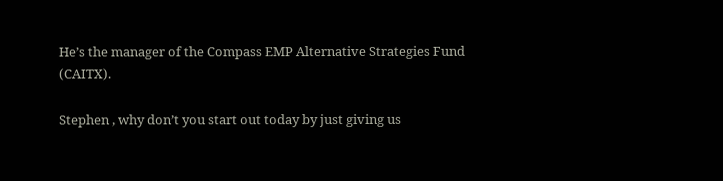He’s the manager of the Compass EMP Alternative Strategies Fund (CAITX).

Stephen , why don’t you start out today by just giving us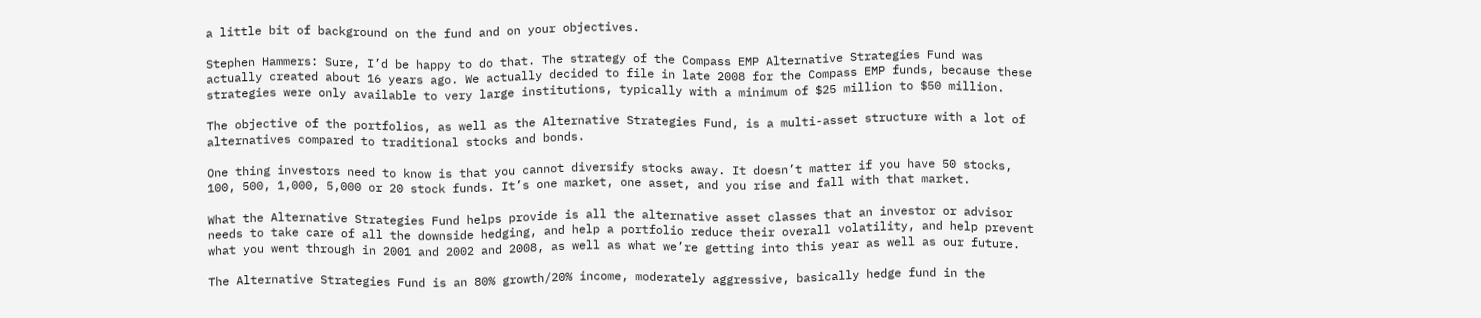a little bit of background on the fund and on your objectives.

Stephen Hammers: Sure, I’d be happy to do that. The strategy of the Compass EMP Alternative Strategies Fund was actually created about 16 years ago. We actually decided to file in late 2008 for the Compass EMP funds, because these strategies were only available to very large institutions, typically with a minimum of $25 million to $50 million.

The objective of the portfolios, as well as the Alternative Strategies Fund, is a multi-asset structure with a lot of alternatives compared to traditional stocks and bonds.

One thing investors need to know is that you cannot diversify stocks away. It doesn’t matter if you have 50 stocks, 100, 500, 1,000, 5,000 or 20 stock funds. It’s one market, one asset, and you rise and fall with that market.

What the Alternative Strategies Fund helps provide is all the alternative asset classes that an investor or advisor needs to take care of all the downside hedging, and help a portfolio reduce their overall volatility, and help prevent what you went through in 2001 and 2002 and 2008, as well as what we’re getting into this year as well as our future.

The Alternative Strategies Fund is an 80% growth/20% income, moderately aggressive, basically hedge fund in the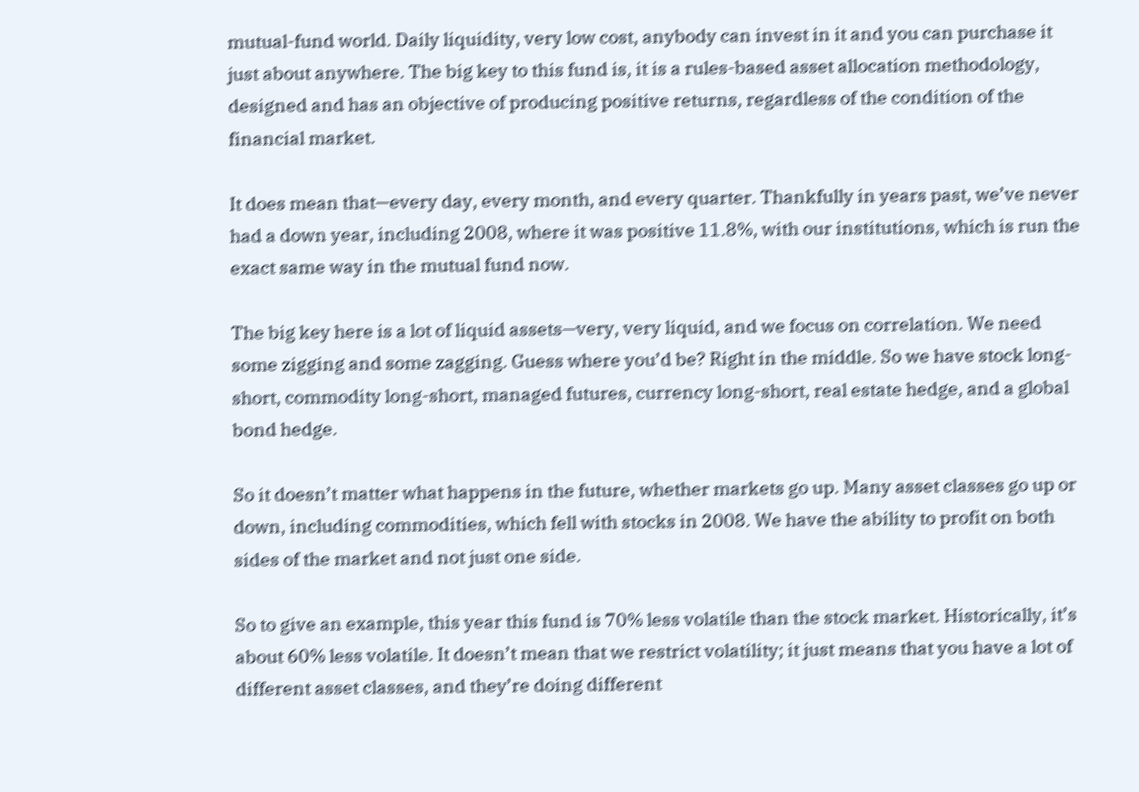mutual-fund world. Daily liquidity, very low cost, anybody can invest in it and you can purchase it just about anywhere. The big key to this fund is, it is a rules-based asset allocation methodology, designed and has an objective of producing positive returns, regardless of the condition of the financial market.

It does mean that—every day, every month, and every quarter. Thankfully in years past, we’ve never had a down year, including 2008, where it was positive 11.8%, with our institutions, which is run the exact same way in the mutual fund now.

The big key here is a lot of liquid assets—very, very liquid, and we focus on correlation. We need some zigging and some zagging. Guess where you’d be? Right in the middle. So we have stock long-short, commodity long-short, managed futures, currency long-short, real estate hedge, and a global bond hedge.

So it doesn’t matter what happens in the future, whether markets go up. Many asset classes go up or down, including commodities, which fell with stocks in 2008. We have the ability to profit on both sides of the market and not just one side.

So to give an example, this year this fund is 70% less volatile than the stock market. Historically, it’s about 60% less volatile. It doesn’t mean that we restrict volatility; it just means that you have a lot of different asset classes, and they’re doing different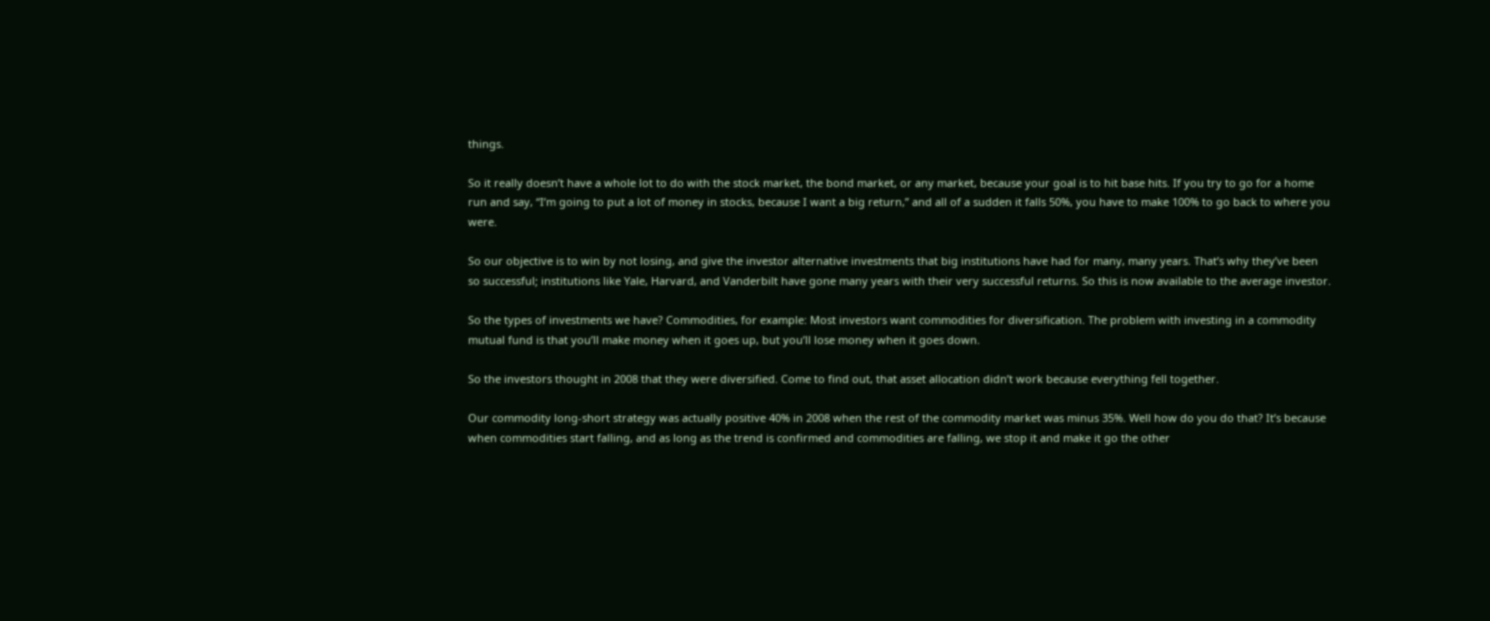things.

So it really doesn’t have a whole lot to do with the stock market, the bond market, or any market, because your goal is to hit base hits. If you try to go for a home run and say, “I’m going to put a lot of money in stocks, because I want a big return,” and all of a sudden it falls 50%, you have to make 100% to go back to where you were.

So our objective is to win by not losing, and give the investor alternative investments that big institutions have had for many, many years. That’s why they’ve been so successful; institutions like Yale, Harvard, and Vanderbilt have gone many years with their very successful returns. So this is now available to the average investor.

So the types of investments we have? Commodities, for example: Most investors want commodities for diversification. The problem with investing in a commodity mutual fund is that you’ll make money when it goes up, but you’ll lose money when it goes down.

So the investors thought in 2008 that they were diversified. Come to find out, that asset allocation didn’t work because everything fell together.

Our commodity long-short strategy was actually positive 40% in 2008 when the rest of the commodity market was minus 35%. Well how do you do that? It’s because when commodities start falling, and as long as the trend is confirmed and commodities are falling, we stop it and make it go the other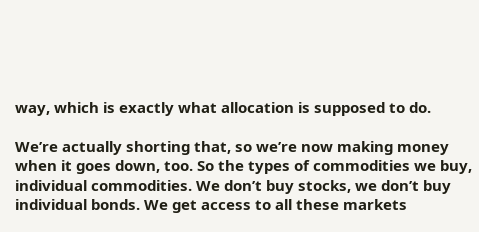way, which is exactly what allocation is supposed to do.

We’re actually shorting that, so we’re now making money when it goes down, too. So the types of commodities we buy, individual commodities. We don’t buy stocks, we don’t buy individual bonds. We get access to all these markets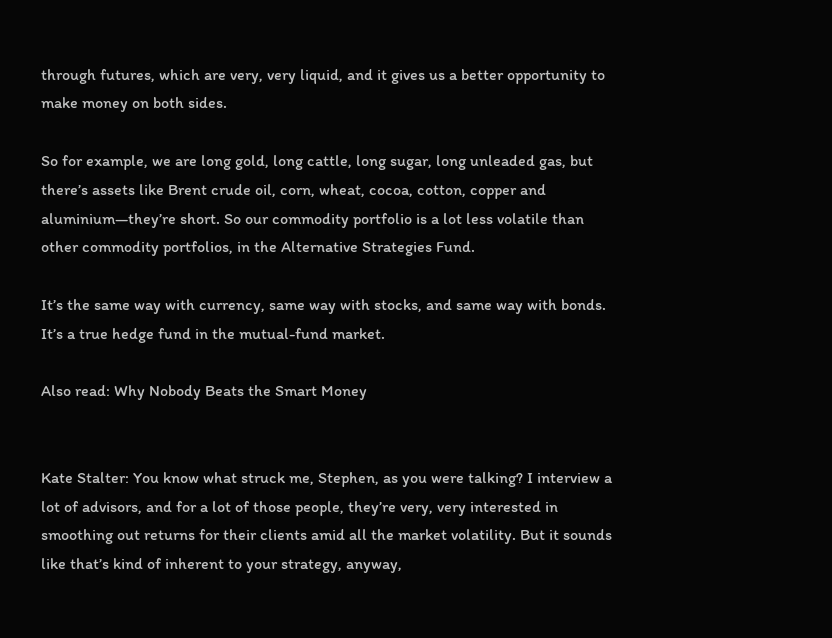through futures, which are very, very liquid, and it gives us a better opportunity to make money on both sides.

So for example, we are long gold, long cattle, long sugar, long unleaded gas, but there’s assets like Brent crude oil, corn, wheat, cocoa, cotton, copper and aluminium—they’re short. So our commodity portfolio is a lot less volatile than other commodity portfolios, in the Alternative Strategies Fund.

It’s the same way with currency, same way with stocks, and same way with bonds. It’s a true hedge fund in the mutual-fund market.

Also read: Why Nobody Beats the Smart Money


Kate Stalter: You know what struck me, Stephen, as you were talking? I interview a lot of advisors, and for a lot of those people, they’re very, very interested in smoothing out returns for their clients amid all the market volatility. But it sounds like that’s kind of inherent to your strategy, anyway,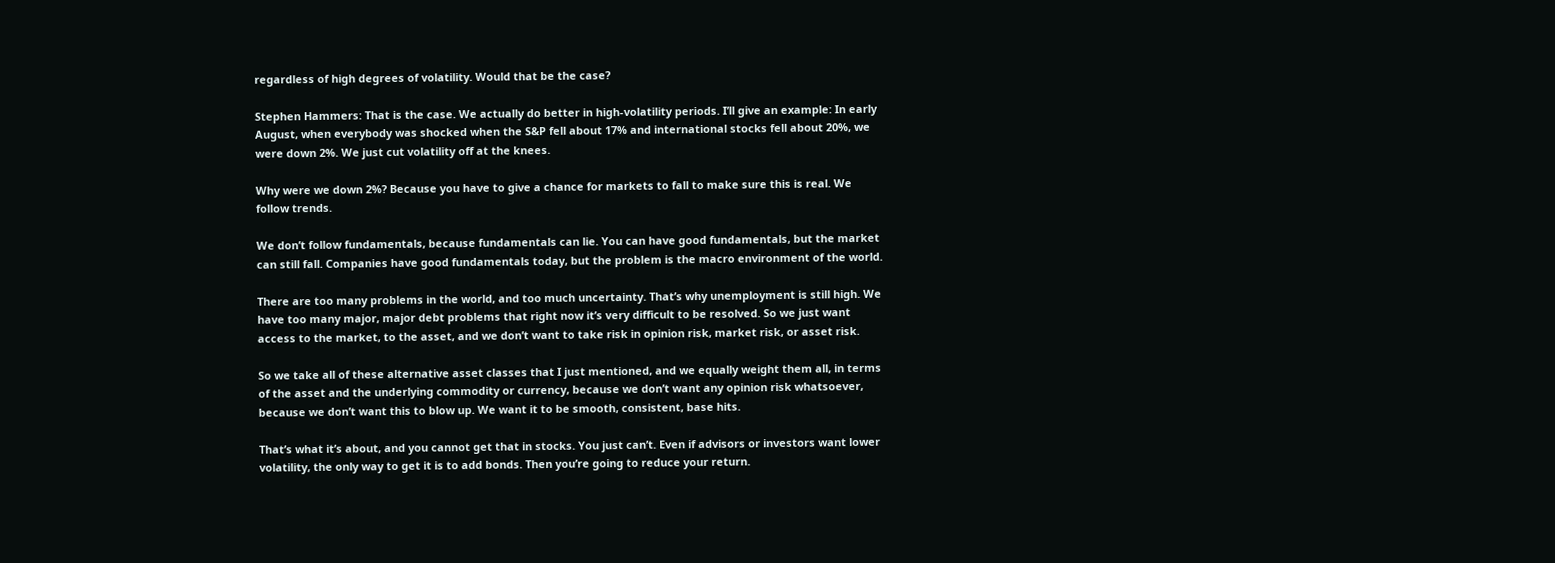regardless of high degrees of volatility. Would that be the case?

Stephen Hammers: That is the case. We actually do better in high-volatility periods. I’ll give an example: In early August, when everybody was shocked when the S&P fell about 17% and international stocks fell about 20%, we were down 2%. We just cut volatility off at the knees.

Why were we down 2%? Because you have to give a chance for markets to fall to make sure this is real. We follow trends.

We don’t follow fundamentals, because fundamentals can lie. You can have good fundamentals, but the market can still fall. Companies have good fundamentals today, but the problem is the macro environment of the world.

There are too many problems in the world, and too much uncertainty. That’s why unemployment is still high. We have too many major, major debt problems that right now it’s very difficult to be resolved. So we just want access to the market, to the asset, and we don’t want to take risk in opinion risk, market risk, or asset risk.

So we take all of these alternative asset classes that I just mentioned, and we equally weight them all, in terms of the asset and the underlying commodity or currency, because we don’t want any opinion risk whatsoever, because we don’t want this to blow up. We want it to be smooth, consistent, base hits.

That’s what it’s about, and you cannot get that in stocks. You just can’t. Even if advisors or investors want lower volatility, the only way to get it is to add bonds. Then you’re going to reduce your return.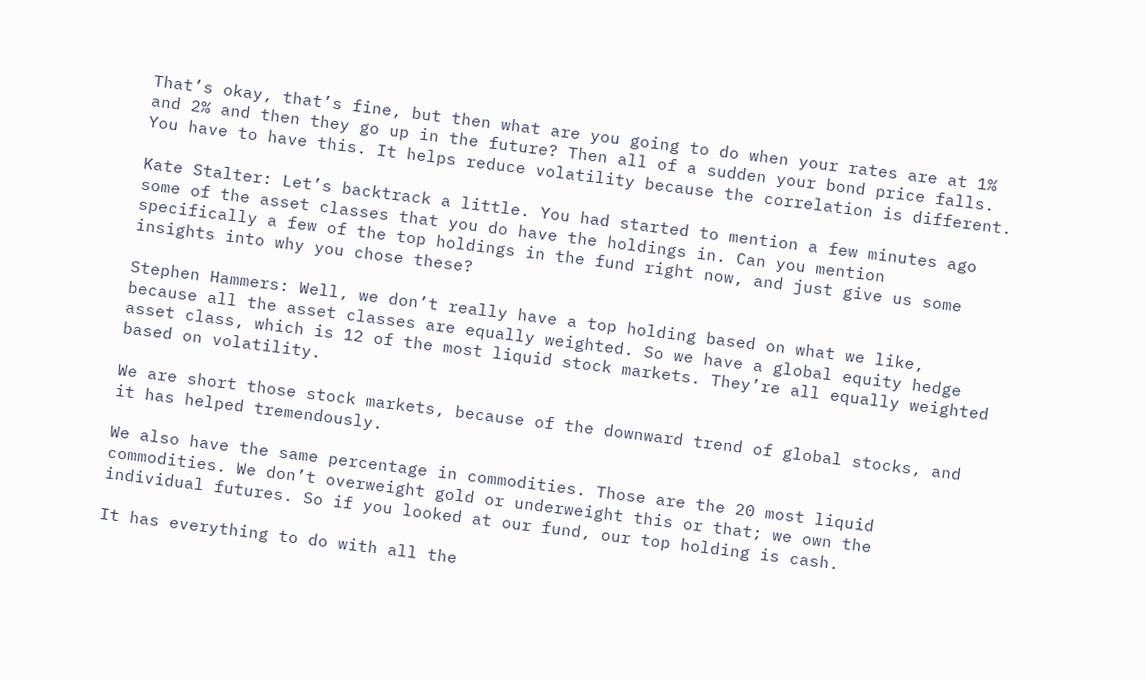That’s okay, that’s fine, but then what are you going to do when your rates are at 1% and 2% and then they go up in the future? Then all of a sudden your bond price falls. You have to have this. It helps reduce volatility because the correlation is different.

Kate Stalter: Let’s backtrack a little. You had started to mention a few minutes ago some of the asset classes that you do have the holdings in. Can you mention specifically a few of the top holdings in the fund right now, and just give us some insights into why you chose these?

Stephen Hammers: Well, we don’t really have a top holding based on what we like, because all the asset classes are equally weighted. So we have a global equity hedge asset class, which is 12 of the most liquid stock markets. They’re all equally weighted based on volatility.

We are short those stock markets, because of the downward trend of global stocks, and it has helped tremendously.

We also have the same percentage in commodities. Those are the 20 most liquid commodities. We don’t overweight gold or underweight this or that; we own the individual futures. So if you looked at our fund, our top holding is cash.

It has everything to do with all the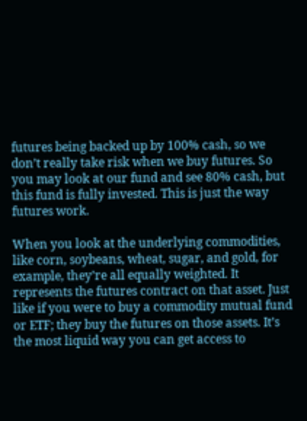futures being backed up by 100% cash, so we don’t really take risk when we buy futures. So you may look at our fund and see 80% cash, but this fund is fully invested. This is just the way futures work.

When you look at the underlying commodities, like corn, soybeans, wheat, sugar, and gold, for example, they’re all equally weighted. It represents the futures contract on that asset. Just like if you were to buy a commodity mutual fund or ETF; they buy the futures on those assets. It’s the most liquid way you can get access to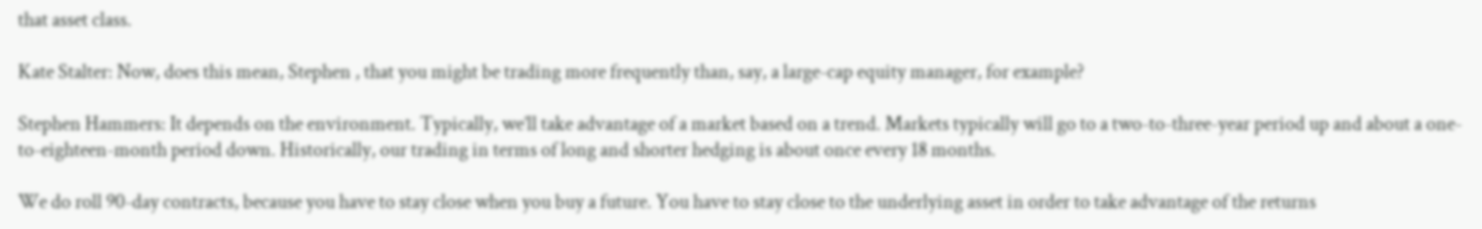that asset class.

Kate Stalter: Now, does this mean, Stephen , that you might be trading more frequently than, say, a large-cap equity manager, for example?

Stephen Hammers: It depends on the environment. Typically, we’ll take advantage of a market based on a trend. Markets typically will go to a two-to-three-year period up and about a one-to-eighteen-month period down. Historically, our trading in terms of long and shorter hedging is about once every 18 months.

We do roll 90-day contracts, because you have to stay close when you buy a future. You have to stay close to the underlying asset in order to take advantage of the returns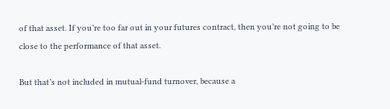of that asset. If you’re too far out in your futures contract, then you’re not going to be close to the performance of that asset.

But that’s not included in mutual-fund turnover, because a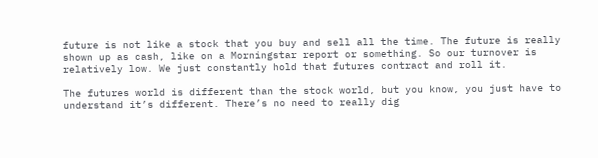future is not like a stock that you buy and sell all the time. The future is really shown up as cash, like on a Morningstar report or something. So our turnover is relatively low. We just constantly hold that futures contract and roll it.

The futures world is different than the stock world, but you know, you just have to understand it’s different. There’s no need to really dig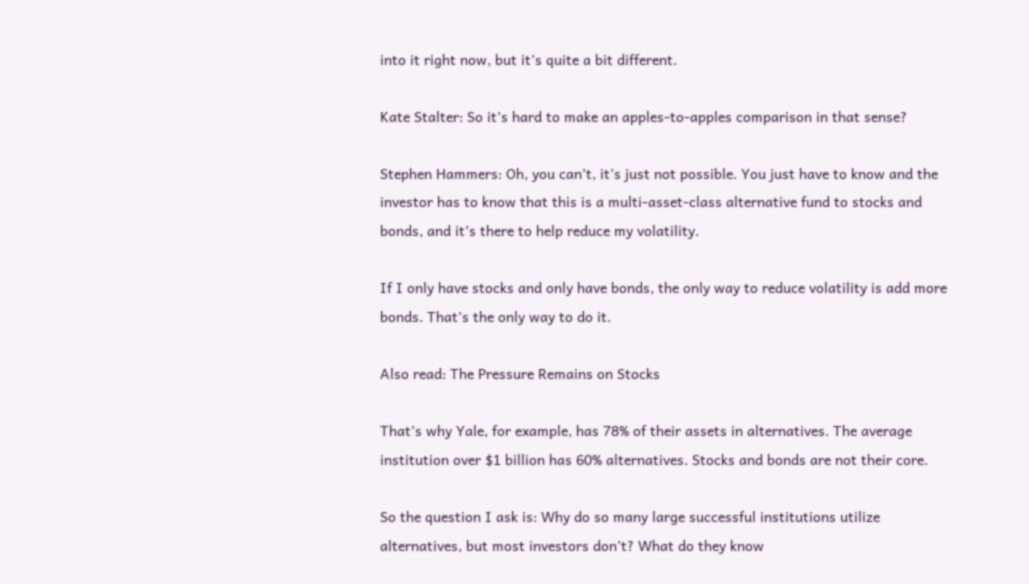into it right now, but it’s quite a bit different.

Kate Stalter: So it’s hard to make an apples-to-apples comparison in that sense?

Stephen Hammers: Oh, you can’t, it’s just not possible. You just have to know and the investor has to know that this is a multi-asset-class alternative fund to stocks and bonds, and it’s there to help reduce my volatility.

If I only have stocks and only have bonds, the only way to reduce volatility is add more bonds. That’s the only way to do it.

Also read: The Pressure Remains on Stocks

That’s why Yale, for example, has 78% of their assets in alternatives. The average institution over $1 billion has 60% alternatives. Stocks and bonds are not their core.

So the question I ask is: Why do so many large successful institutions utilize alternatives, but most investors don’t? What do they know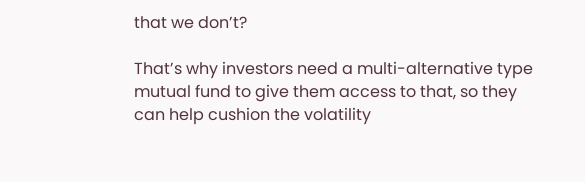that we don’t?

That’s why investors need a multi-alternative type mutual fund to give them access to that, so they can help cushion the volatility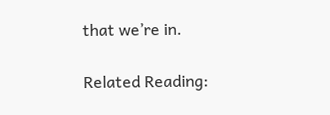that we’re in.

Related Reading: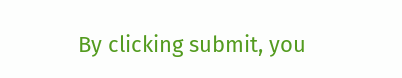By clicking submit, you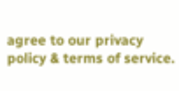agree to our privacy policy & terms of service.